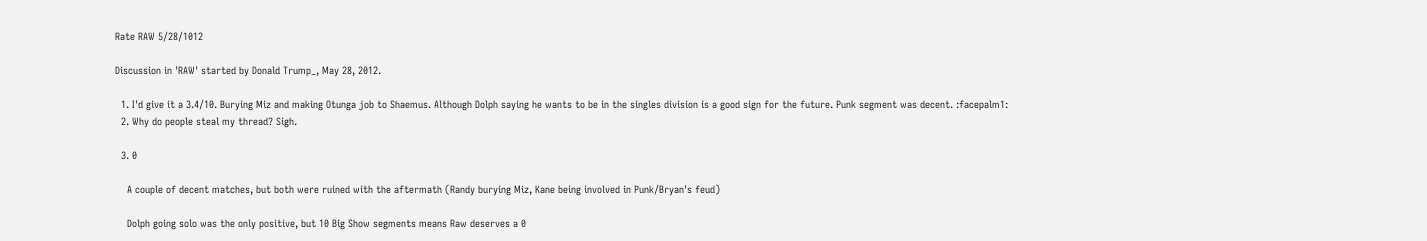Rate RAW 5/28/1012

Discussion in 'RAW' started by Donald Trump_, May 28, 2012.

  1. I'd give it a 3.4/10. Burying Miz and making Otunga job to Shaemus. Although Dolph saying he wants to be in the singles division is a good sign for the future. Punk segment was decent. :facepalm1:
  2. Why do people steal my thread? Sigh.

  3. 0

    A couple of decent matches, but both were ruined with the aftermath (Randy burying Miz, Kane being involved in Punk/Bryan's feud)

    Dolph going solo was the only positive, but 10 Big Show segments means Raw deserves a 0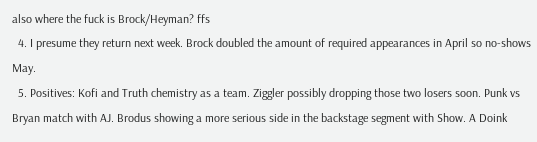also where the fuck is Brock/Heyman? ffs
  4. I presume they return next week. Brock doubled the amount of required appearances in April so no-shows May.
  5. Positives: Kofi and Truth chemistry as a team. Ziggler possibly dropping those two losers soon. Punk vs Bryan match with AJ. Brodus showing a more serious side in the backstage segment with Show. A Doink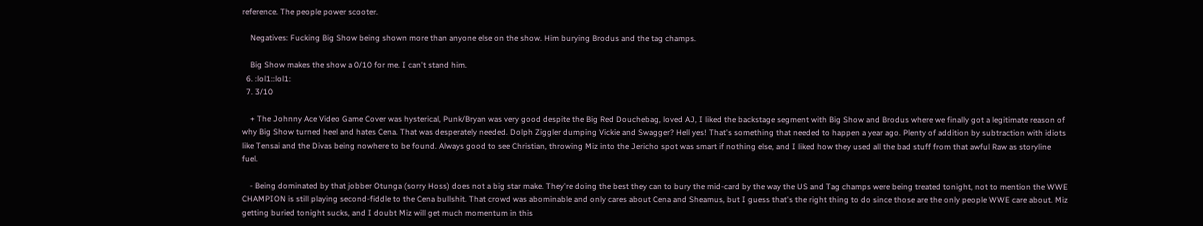reference. The people power scooter.

    Negatives: Fucking Big Show being shown more than anyone else on the show. Him burying Brodus and the tag champs.

    Big Show makes the show a 0/10 for me. I can't stand him.
  6. :lol1::lol1:
  7. 3/10

    + The Johnny Ace Video Game Cover was hysterical, Punk/Bryan was very good despite the Big Red Douchebag, loved AJ, I liked the backstage segment with Big Show and Brodus where we finally got a legitimate reason of why Big Show turned heel and hates Cena. That was desperately needed. Dolph Ziggler dumping Vickie and Swagger? Hell yes! That's something that needed to happen a year ago. Plenty of addition by subtraction with idiots like Tensai and the Divas being nowhere to be found. Always good to see Christian, throwing Miz into the Jericho spot was smart if nothing else, and I liked how they used all the bad stuff from that awful Raw as storyline fuel.

    - Being dominated by that jobber Otunga (sorry Hoss) does not a big star make. They're doing the best they can to bury the mid-card by the way the US and Tag champs were being treated tonight, not to mention the WWE CHAMPION is still playing second-fiddle to the Cena bullshit. That crowd was abominable and only cares about Cena and Sheamus, but I guess that's the right thing to do since those are the only people WWE care about. Miz getting buried tonight sucks, and I doubt Miz will get much momentum in this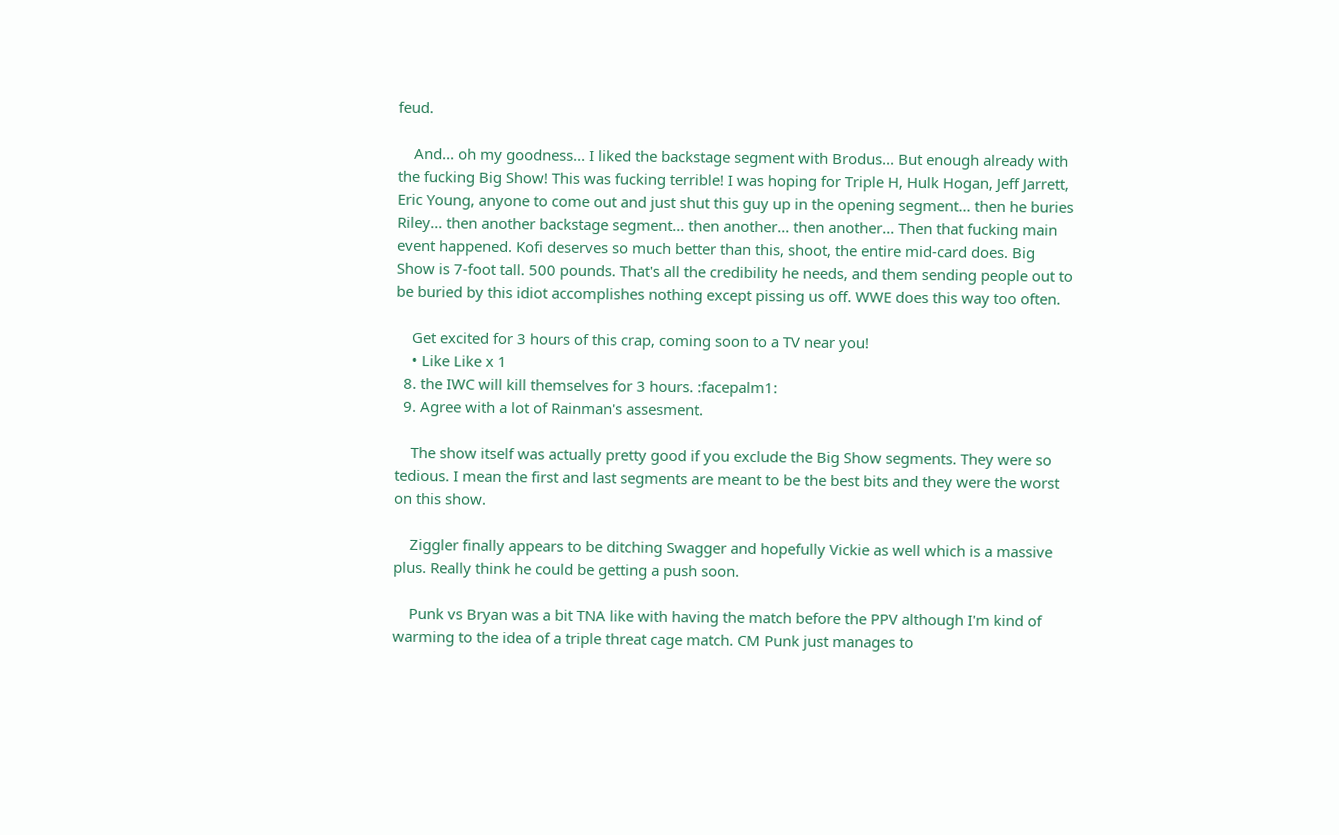feud.

    And... oh my goodness... I liked the backstage segment with Brodus... But enough already with the fucking Big Show! This was fucking terrible! I was hoping for Triple H, Hulk Hogan, Jeff Jarrett, Eric Young, anyone to come out and just shut this guy up in the opening segment... then he buries Riley... then another backstage segment... then another... then another... Then that fucking main event happened. Kofi deserves so much better than this, shoot, the entire mid-card does. Big Show is 7-foot tall. 500 pounds. That's all the credibility he needs, and them sending people out to be buried by this idiot accomplishes nothing except pissing us off. WWE does this way too often.

    Get excited for 3 hours of this crap, coming soon to a TV near you!
    • Like Like x 1
  8. the IWC will kill themselves for 3 hours. :facepalm1:
  9. Agree with a lot of Rainman's assesment.

    The show itself was actually pretty good if you exclude the Big Show segments. They were so tedious. I mean the first and last segments are meant to be the best bits and they were the worst on this show.

    Ziggler finally appears to be ditching Swagger and hopefully Vickie as well which is a massive plus. Really think he could be getting a push soon.

    Punk vs Bryan was a bit TNA like with having the match before the PPV although I'm kind of warming to the idea of a triple threat cage match. CM Punk just manages to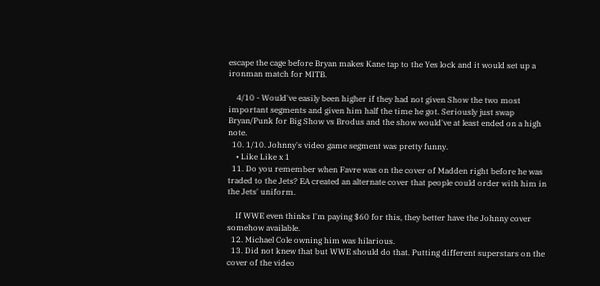escape the cage before Bryan makes Kane tap to the Yes lock and it would set up a ironman match for MITB.

    4/10 - Would've easily been higher if they had not given Show the two most important segments and given him half the time he got. Seriously just swap Bryan/Punk for Big Show vs Brodus and the show would've at least ended on a high note.
  10. 1/10. Johnny's video game segment was pretty funny.
    • Like Like x 1
  11. Do you remember when Favre was on the cover of Madden right before he was traded to the Jets? EA created an alternate cover that people could order with him in the Jets' uniform.

    If WWE even thinks I'm paying $60 for this, they better have the Johnny cover somehow available.
  12. Michael Cole owning him was hilarious.
  13. Did not knew that but WWE should do that. Putting different superstars on the cover of the video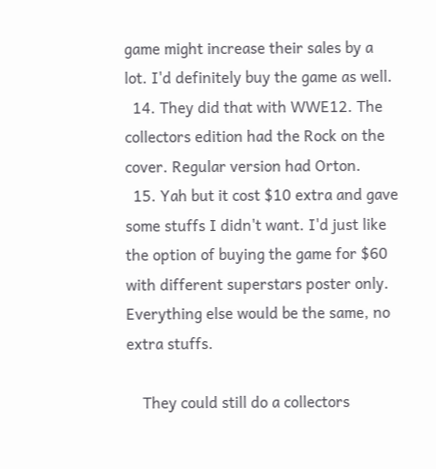game might increase their sales by a lot. I'd definitely buy the game as well.
  14. They did that with WWE12. The collectors edition had the Rock on the cover. Regular version had Orton.
  15. Yah but it cost $10 extra and gave some stuffs I didn't want. I'd just like the option of buying the game for $60 with different superstars poster only. Everything else would be the same, no extra stuffs.

    They could still do a collectors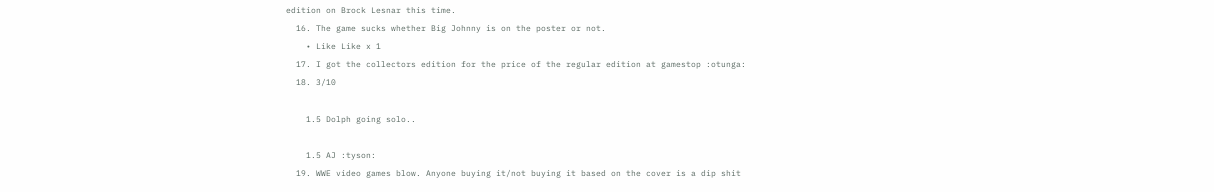edition on Brock Lesnar this time.
  16. The game sucks whether Big Johnny is on the poster or not.
    • Like Like x 1
  17. I got the collectors edition for the price of the regular edition at gamestop :otunga:
  18. 3/10

    1.5 Dolph going solo..

    1.5 AJ :tyson:
  19. WWE video games blow. Anyone buying it/not buying it based on the cover is a dip shit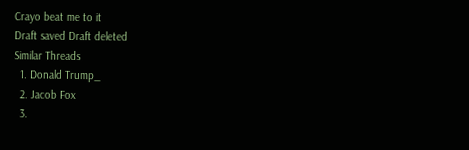Crayo beat me to it
Draft saved Draft deleted
Similar Threads
  1. Donald Trump_
  2. Jacob Fox
  3.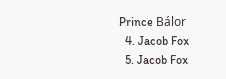Prince Bálor
  4. Jacob Fox
  5. Jacob Fox